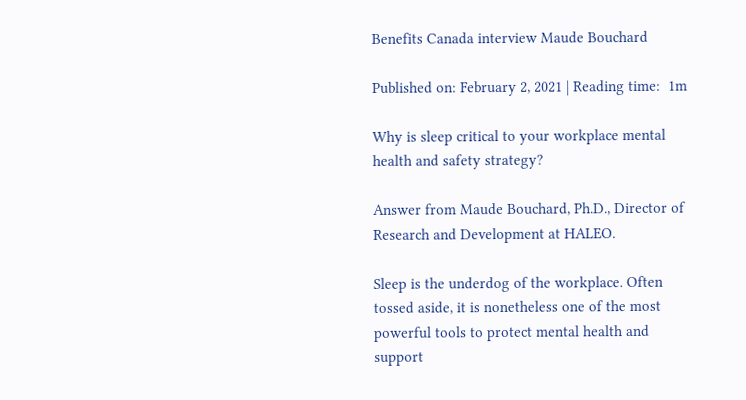Benefits Canada interview Maude Bouchard

Published on: February 2, 2021 | Reading time:  1m

Why is sleep critical to your workplace mental health and safety strategy?

Answer from Maude Bouchard, Ph.D., Director of Research and Development at HALEO.

Sleep is the underdog of the workplace. Often tossed aside, it is nonetheless one of the most powerful tools to protect mental health and support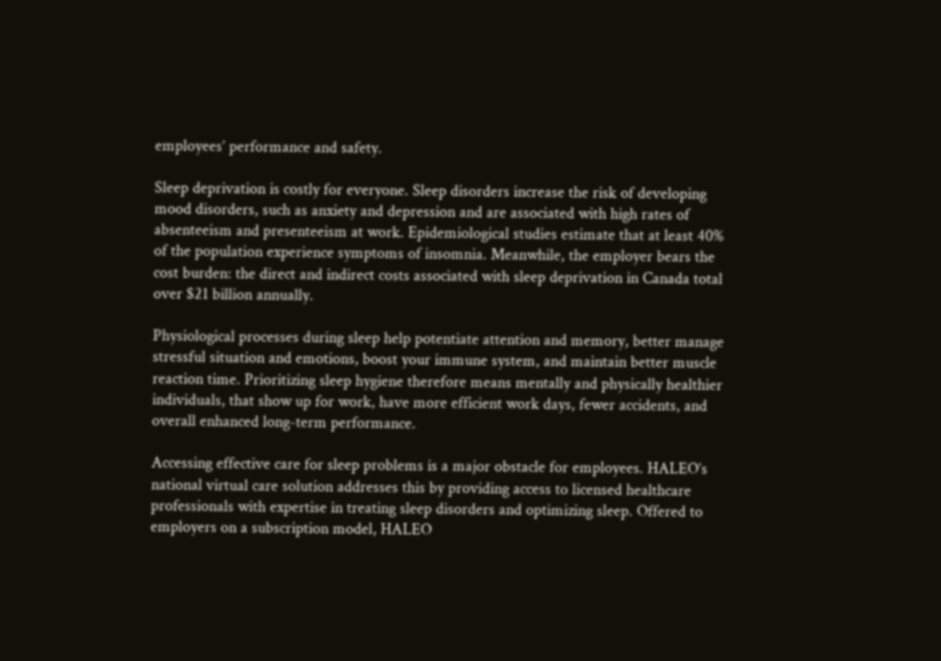employees’ performance and safety.

Sleep deprivation is costly for everyone. Sleep disorders increase the risk of developing mood disorders, such as anxiety and depression and are associated with high rates of absenteeism and presenteeism at work. Epidemiological studies estimate that at least 40% of the population experience symptoms of insomnia. Meanwhile, the employer bears the cost burden: the direct and indirect costs associated with sleep deprivation in Canada total over $21 billion annually.

Physiological processes during sleep help potentiate attention and memory, better manage stressful situation and emotions, boost your immune system, and maintain better muscle reaction time. Prioritizing sleep hygiene therefore means mentally and physically healthier individuals, that show up for work, have more efficient work days, fewer accidents, and overall enhanced long-term performance.

Accessing effective care for sleep problems is a major obstacle for employees. HALEO’s national virtual care solution addresses this by providing access to licensed healthcare professionals with expertise in treating sleep disorders and optimizing sleep. Offered to employers on a subscription model, HALEO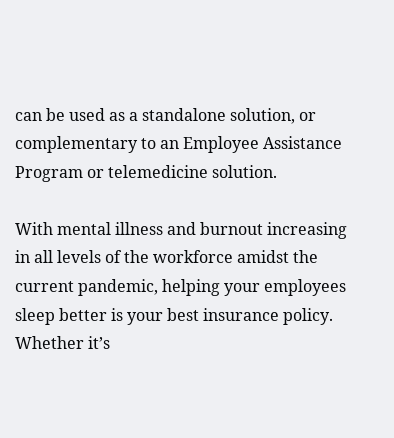can be used as a standalone solution, or complementary to an Employee Assistance Program or telemedicine solution.

With mental illness and burnout increasing in all levels of the workforce amidst the current pandemic, helping your employees sleep better is your best insurance policy. Whether it’s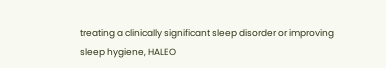treating a clinically significant sleep disorder or improving sleep hygiene, HALEO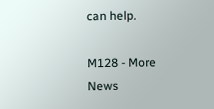can help.

M128 - More News